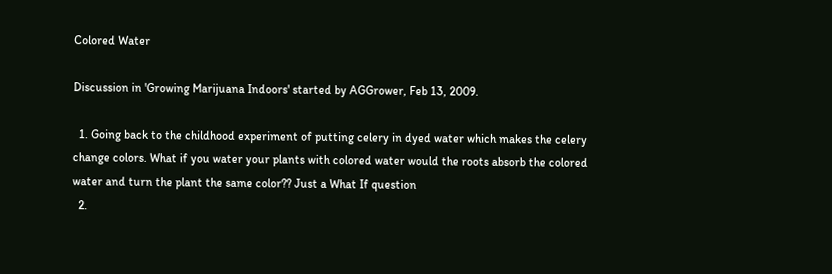Colored Water

Discussion in 'Growing Marijuana Indoors' started by AGGrower, Feb 13, 2009.

  1. Going back to the childhood experiment of putting celery in dyed water which makes the celery change colors. What if you water your plants with colored water would the roots absorb the colored water and turn the plant the same color?? Just a What If question
  2.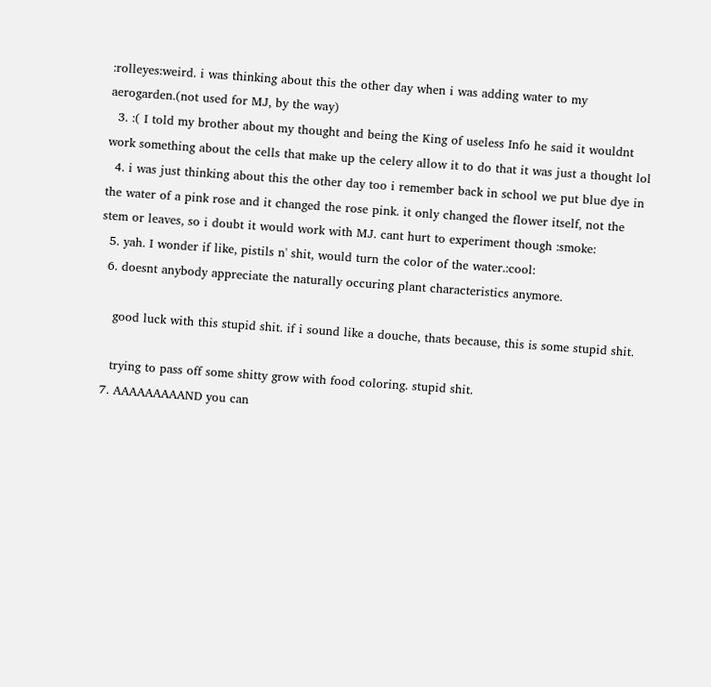:rolleyes:weird. i was thinking about this the other day when i was adding water to my aerogarden.(not used for MJ, by the way)
  3. :( I told my brother about my thought and being the King of useless Info he said it wouldnt work something about the cells that make up the celery allow it to do that it was just a thought lol
  4. i was just thinking about this the other day too i remember back in school we put blue dye in the water of a pink rose and it changed the rose pink. it only changed the flower itself, not the stem or leaves, so i doubt it would work with MJ. cant hurt to experiment though :smoke:
  5. yah. I wonder if like, pistils n' shit, would turn the color of the water.:cool:
  6. doesnt anybody appreciate the naturally occuring plant characteristics anymore.

    good luck with this stupid shit. if i sound like a douche, thats because, this is some stupid shit.

    trying to pass off some shitty grow with food coloring. stupid shit.
  7. AAAAAAAAAND you can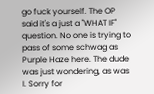go fuck yourself. The OP said it's a just a "WHAT IF" question. No one is trying to pass of some schwag as Purple Haze here. The dude was just wondering, as was I. Sorry for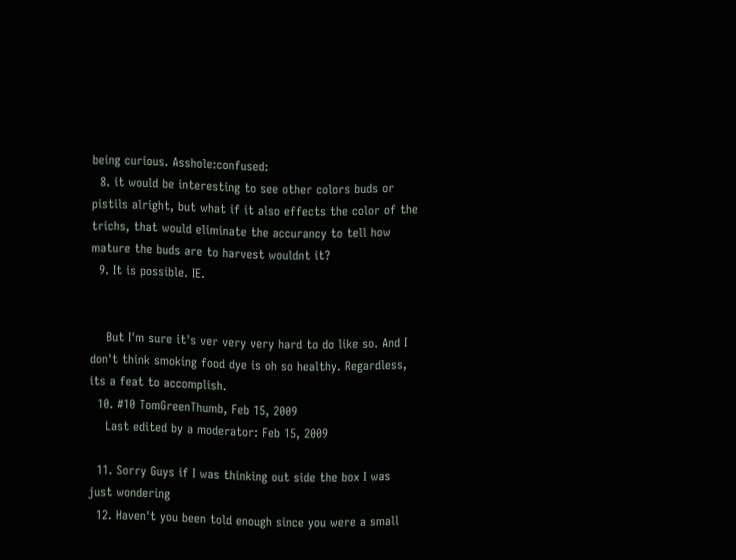being curious. Asshole:confused:
  8. it would be interesting to see other colors buds or pistils alright, but what if it also effects the color of the trichs, that would eliminate the accurancy to tell how mature the buds are to harvest wouldnt it?
  9. It is possible. IE.


    But I'm sure it's ver very very hard to do like so. And I don't think smoking food dye is oh so healthy. Regardless, its a feat to accomplish.
  10. #10 TomGreenThumb, Feb 15, 2009
    Last edited by a moderator: Feb 15, 2009

  11. Sorry Guys if I was thinking out side the box I was just wondering
  12. Haven't you been told enough since you were a small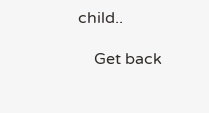child..

    Get back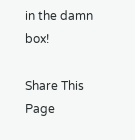in the damn box!

Share This Page